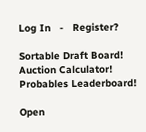Log In   -   Register?

Sortable Draft Board!            Auction Calculator!            Probables Leaderboard!

Open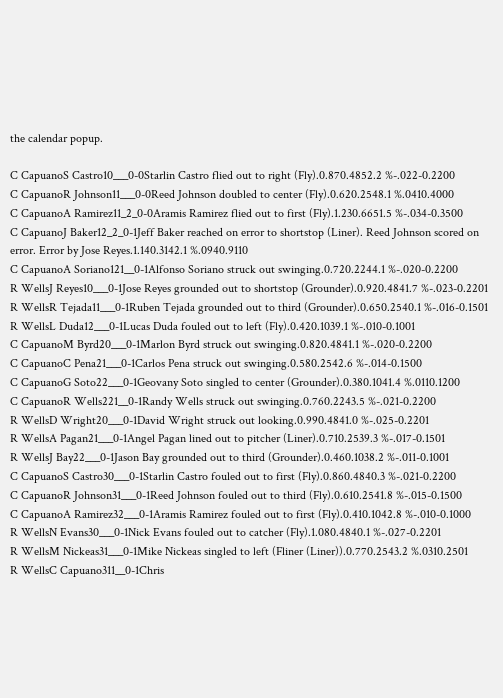the calendar popup.

C CapuanoS Castro10___0-0Starlin Castro flied out to right (Fly).0.870.4852.2 %-.022-0.2200
C CapuanoR Johnson11___0-0Reed Johnson doubled to center (Fly).0.620.2548.1 %.0410.4000
C CapuanoA Ramirez11_2_0-0Aramis Ramirez flied out to first (Fly).1.230.6651.5 %-.034-0.3500
C CapuanoJ Baker12_2_0-1Jeff Baker reached on error to shortstop (Liner). Reed Johnson scored on error. Error by Jose Reyes.1.140.3142.1 %.0940.9110
C CapuanoA Soriano121__0-1Alfonso Soriano struck out swinging.0.720.2244.1 %-.020-0.2200
R WellsJ Reyes10___0-1Jose Reyes grounded out to shortstop (Grounder).0.920.4841.7 %-.023-0.2201
R WellsR Tejada11___0-1Ruben Tejada grounded out to third (Grounder).0.650.2540.1 %-.016-0.1501
R WellsL Duda12___0-1Lucas Duda fouled out to left (Fly).0.420.1039.1 %-.010-0.1001
C CapuanoM Byrd20___0-1Marlon Byrd struck out swinging.0.820.4841.1 %-.020-0.2200
C CapuanoC Pena21___0-1Carlos Pena struck out swinging.0.580.2542.6 %-.014-0.1500
C CapuanoG Soto22___0-1Geovany Soto singled to center (Grounder).0.380.1041.4 %.0110.1200
C CapuanoR Wells221__0-1Randy Wells struck out swinging.0.760.2243.5 %-.021-0.2200
R WellsD Wright20___0-1David Wright struck out looking.0.990.4841.0 %-.025-0.2201
R WellsA Pagan21___0-1Angel Pagan lined out to pitcher (Liner).0.710.2539.3 %-.017-0.1501
R WellsJ Bay22___0-1Jason Bay grounded out to third (Grounder).0.460.1038.2 %-.011-0.1001
C CapuanoS Castro30___0-1Starlin Castro fouled out to first (Fly).0.860.4840.3 %-.021-0.2200
C CapuanoR Johnson31___0-1Reed Johnson fouled out to third (Fly).0.610.2541.8 %-.015-0.1500
C CapuanoA Ramirez32___0-1Aramis Ramirez fouled out to first (Fly).0.410.1042.8 %-.010-0.1000
R WellsN Evans30___0-1Nick Evans fouled out to catcher (Fly).1.080.4840.1 %-.027-0.2201
R WellsM Nickeas31___0-1Mike Nickeas singled to left (Fliner (Liner)).0.770.2543.2 %.0310.2501
R WellsC Capuano311__0-1Chris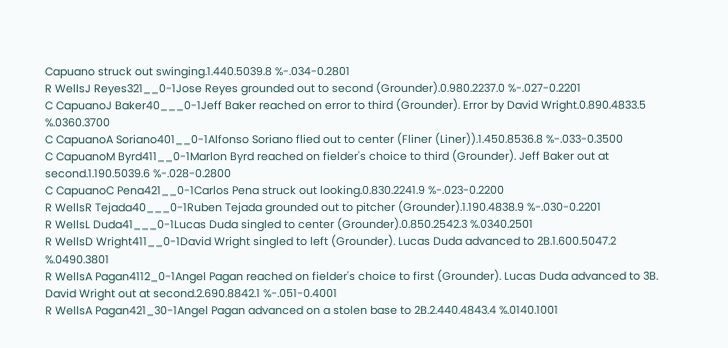Capuano struck out swinging.1.440.5039.8 %-.034-0.2801
R WellsJ Reyes321__0-1Jose Reyes grounded out to second (Grounder).0.980.2237.0 %-.027-0.2201
C CapuanoJ Baker40___0-1Jeff Baker reached on error to third (Grounder). Error by David Wright.0.890.4833.5 %.0360.3700
C CapuanoA Soriano401__0-1Alfonso Soriano flied out to center (Fliner (Liner)).1.450.8536.8 %-.033-0.3500
C CapuanoM Byrd411__0-1Marlon Byrd reached on fielder's choice to third (Grounder). Jeff Baker out at second.1.190.5039.6 %-.028-0.2800
C CapuanoC Pena421__0-1Carlos Pena struck out looking.0.830.2241.9 %-.023-0.2200
R WellsR Tejada40___0-1Ruben Tejada grounded out to pitcher (Grounder).1.190.4838.9 %-.030-0.2201
R WellsL Duda41___0-1Lucas Duda singled to center (Grounder).0.850.2542.3 %.0340.2501
R WellsD Wright411__0-1David Wright singled to left (Grounder). Lucas Duda advanced to 2B.1.600.5047.2 %.0490.3801
R WellsA Pagan4112_0-1Angel Pagan reached on fielder's choice to first (Grounder). Lucas Duda advanced to 3B. David Wright out at second.2.690.8842.1 %-.051-0.4001
R WellsA Pagan421_30-1Angel Pagan advanced on a stolen base to 2B.2.440.4843.4 %.0140.1001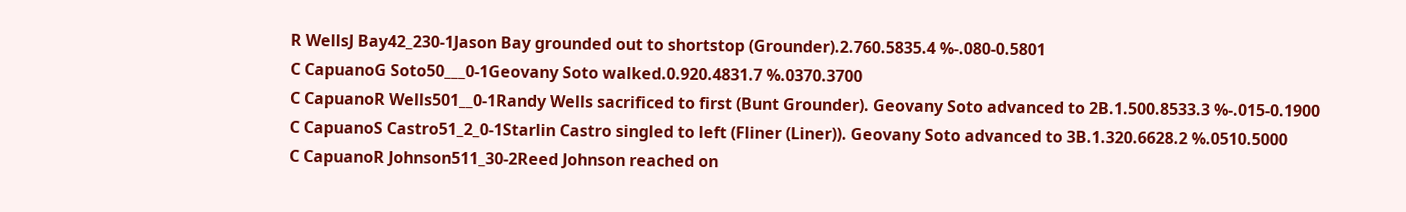R WellsJ Bay42_230-1Jason Bay grounded out to shortstop (Grounder).2.760.5835.4 %-.080-0.5801
C CapuanoG Soto50___0-1Geovany Soto walked.0.920.4831.7 %.0370.3700
C CapuanoR Wells501__0-1Randy Wells sacrificed to first (Bunt Grounder). Geovany Soto advanced to 2B.1.500.8533.3 %-.015-0.1900
C CapuanoS Castro51_2_0-1Starlin Castro singled to left (Fliner (Liner)). Geovany Soto advanced to 3B.1.320.6628.2 %.0510.5000
C CapuanoR Johnson511_30-2Reed Johnson reached on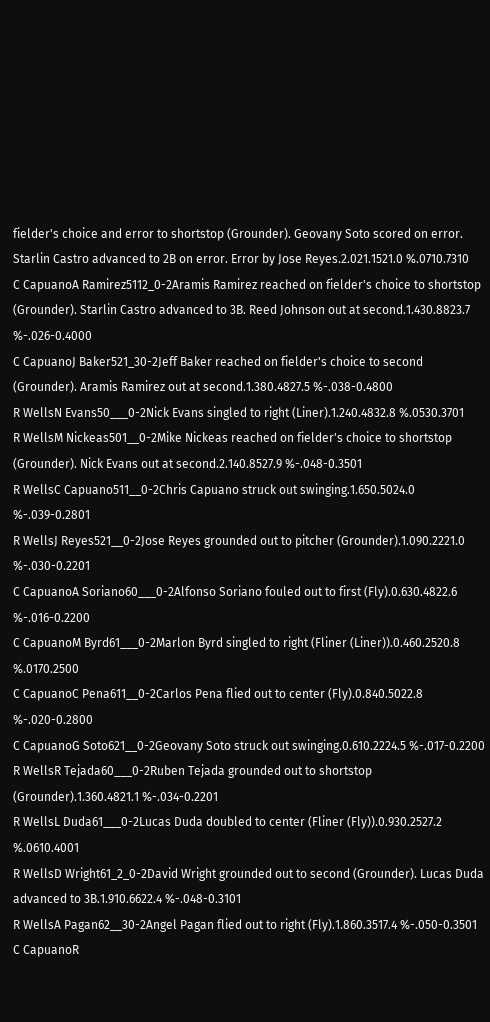fielder's choice and error to shortstop (Grounder). Geovany Soto scored on error. Starlin Castro advanced to 2B on error. Error by Jose Reyes.2.021.1521.0 %.0710.7310
C CapuanoA Ramirez5112_0-2Aramis Ramirez reached on fielder's choice to shortstop (Grounder). Starlin Castro advanced to 3B. Reed Johnson out at second.1.430.8823.7 %-.026-0.4000
C CapuanoJ Baker521_30-2Jeff Baker reached on fielder's choice to second (Grounder). Aramis Ramirez out at second.1.380.4827.5 %-.038-0.4800
R WellsN Evans50___0-2Nick Evans singled to right (Liner).1.240.4832.8 %.0530.3701
R WellsM Nickeas501__0-2Mike Nickeas reached on fielder's choice to shortstop (Grounder). Nick Evans out at second.2.140.8527.9 %-.048-0.3501
R WellsC Capuano511__0-2Chris Capuano struck out swinging.1.650.5024.0 %-.039-0.2801
R WellsJ Reyes521__0-2Jose Reyes grounded out to pitcher (Grounder).1.090.2221.0 %-.030-0.2201
C CapuanoA Soriano60___0-2Alfonso Soriano fouled out to first (Fly).0.630.4822.6 %-.016-0.2200
C CapuanoM Byrd61___0-2Marlon Byrd singled to right (Fliner (Liner)).0.460.2520.8 %.0170.2500
C CapuanoC Pena611__0-2Carlos Pena flied out to center (Fly).0.840.5022.8 %-.020-0.2800
C CapuanoG Soto621__0-2Geovany Soto struck out swinging.0.610.2224.5 %-.017-0.2200
R WellsR Tejada60___0-2Ruben Tejada grounded out to shortstop (Grounder).1.360.4821.1 %-.034-0.2201
R WellsL Duda61___0-2Lucas Duda doubled to center (Fliner (Fly)).0.930.2527.2 %.0610.4001
R WellsD Wright61_2_0-2David Wright grounded out to second (Grounder). Lucas Duda advanced to 3B.1.910.6622.4 %-.048-0.3101
R WellsA Pagan62__30-2Angel Pagan flied out to right (Fly).1.860.3517.4 %-.050-0.3501
C CapuanoR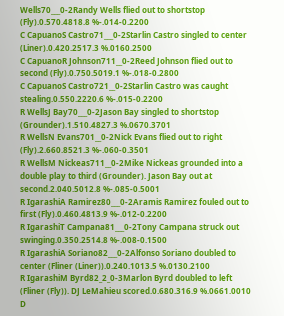Wells70___0-2Randy Wells flied out to shortstop (Fly).0.570.4818.8 %-.014-0.2200
C CapuanoS Castro71___0-2Starlin Castro singled to center (Liner).0.420.2517.3 %.0160.2500
C CapuanoR Johnson711__0-2Reed Johnson flied out to second (Fly).0.750.5019.1 %-.018-0.2800
C CapuanoS Castro721__0-2Starlin Castro was caught stealing.0.550.2220.6 %-.015-0.2200
R WellsJ Bay70___0-2Jason Bay singled to shortstop (Grounder).1.510.4827.3 %.0670.3701
R WellsN Evans701__0-2Nick Evans flied out to right (Fly).2.660.8521.3 %-.060-0.3501
R WellsM Nickeas711__0-2Mike Nickeas grounded into a double play to third (Grounder). Jason Bay out at second.2.040.5012.8 %-.085-0.5001
R IgarashiA Ramirez80___0-2Aramis Ramirez fouled out to first (Fly).0.460.4813.9 %-.012-0.2200
R IgarashiT Campana81___0-2Tony Campana struck out swinging.0.350.2514.8 %-.008-0.1500
R IgarashiA Soriano82___0-2Alfonso Soriano doubled to center (Fliner (Liner)).0.240.1013.5 %.0130.2100
R IgarashiM Byrd82_2_0-3Marlon Byrd doubled to left (Fliner (Fly)). DJ LeMahieu scored.0.680.316.9 %.0661.0010
D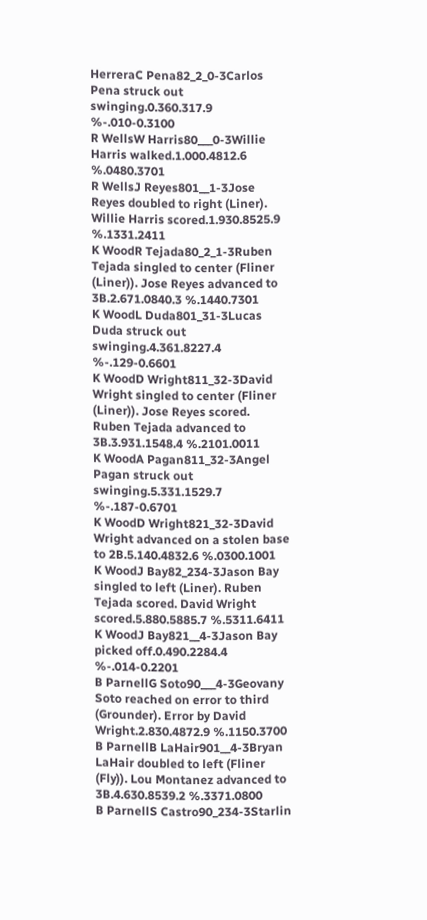HerreraC Pena82_2_0-3Carlos Pena struck out swinging.0.360.317.9 %-.010-0.3100
R WellsW Harris80___0-3Willie Harris walked.1.000.4812.6 %.0480.3701
R WellsJ Reyes801__1-3Jose Reyes doubled to right (Liner). Willie Harris scored.1.930.8525.9 %.1331.2411
K WoodR Tejada80_2_1-3Ruben Tejada singled to center (Fliner (Liner)). Jose Reyes advanced to 3B.2.671.0840.3 %.1440.7301
K WoodL Duda801_31-3Lucas Duda struck out swinging.4.361.8227.4 %-.129-0.6601
K WoodD Wright811_32-3David Wright singled to center (Fliner (Liner)). Jose Reyes scored. Ruben Tejada advanced to 3B.3.931.1548.4 %.2101.0011
K WoodA Pagan811_32-3Angel Pagan struck out swinging.5.331.1529.7 %-.187-0.6701
K WoodD Wright821_32-3David Wright advanced on a stolen base to 2B.5.140.4832.6 %.0300.1001
K WoodJ Bay82_234-3Jason Bay singled to left (Liner). Ruben Tejada scored. David Wright scored.5.880.5885.7 %.5311.6411
K WoodJ Bay821__4-3Jason Bay picked off.0.490.2284.4 %-.014-0.2201
B ParnellG Soto90___4-3Geovany Soto reached on error to third (Grounder). Error by David Wright.2.830.4872.9 %.1150.3700
B ParnellB LaHair901__4-3Bryan LaHair doubled to left (Fliner (Fly)). Lou Montanez advanced to 3B.4.630.8539.2 %.3371.0800
B ParnellS Castro90_234-3Starlin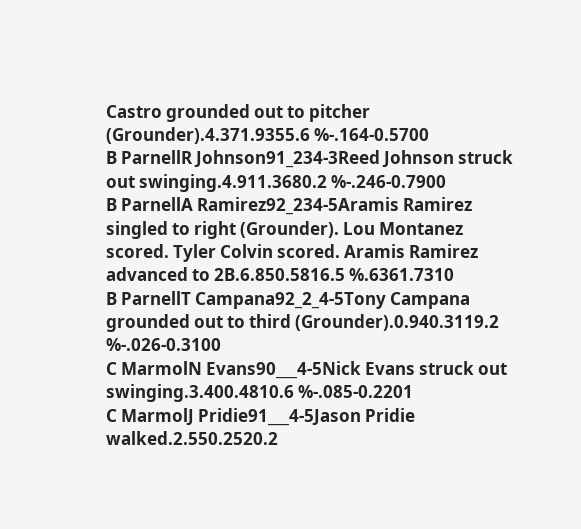Castro grounded out to pitcher (Grounder).4.371.9355.6 %-.164-0.5700
B ParnellR Johnson91_234-3Reed Johnson struck out swinging.4.911.3680.2 %-.246-0.7900
B ParnellA Ramirez92_234-5Aramis Ramirez singled to right (Grounder). Lou Montanez scored. Tyler Colvin scored. Aramis Ramirez advanced to 2B.6.850.5816.5 %.6361.7310
B ParnellT Campana92_2_4-5Tony Campana grounded out to third (Grounder).0.940.3119.2 %-.026-0.3100
C MarmolN Evans90___4-5Nick Evans struck out swinging.3.400.4810.6 %-.085-0.2201
C MarmolJ Pridie91___4-5Jason Pridie walked.2.550.2520.2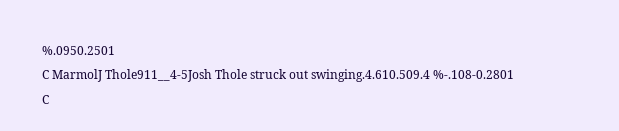%.0950.2501
C MarmolJ Thole911__4-5Josh Thole struck out swinging.4.610.509.4 %-.108-0.2801
C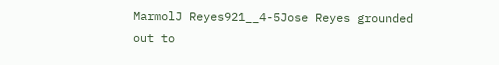MarmolJ Reyes921__4-5Jose Reyes grounded out to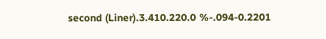second (Liner).3.410.220.0 %-.094-0.2201